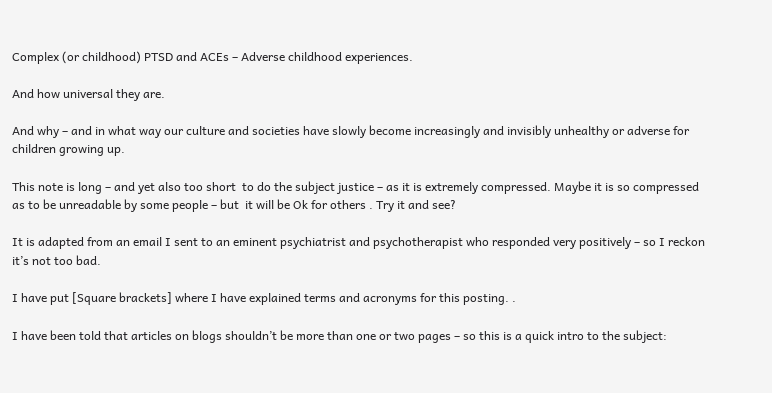Complex (or childhood) PTSD and ACEs – Adverse childhood experiences.

And how universal they are.

And why – and in what way our culture and societies have slowly become increasingly and invisibly unhealthy or adverse for children growing up.

This note is long – and yet also too short  to do the subject justice – as it is extremely compressed. Maybe it is so compressed as to be unreadable by some people – but  it will be Ok for others . Try it and see?

It is adapted from an email I sent to an eminent psychiatrist and psychotherapist who responded very positively – so I reckon it’s not too bad.

I have put [Square brackets] where I have explained terms and acronyms for this posting. .

I have been told that articles on blogs shouldn’t be more than one or two pages – so this is a quick intro to the subject: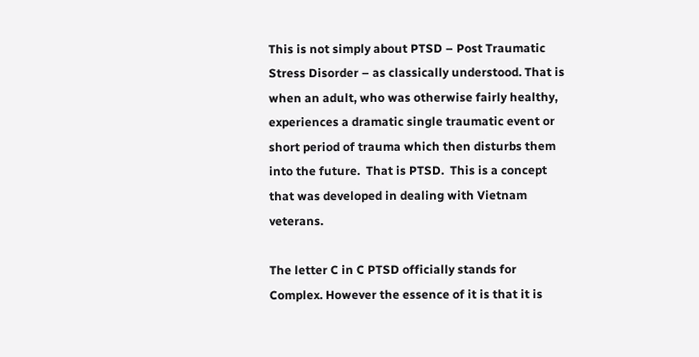This is not simply about PTSD – Post Traumatic Stress Disorder – as classically understood. That is when an adult, who was otherwise fairly healthy, experiences a dramatic single traumatic event or short period of trauma which then disturbs them into the future.  That is PTSD.  This is a concept that was developed in dealing with Vietnam veterans.

The letter C in C PTSD officially stands for Complex. However the essence of it is that it is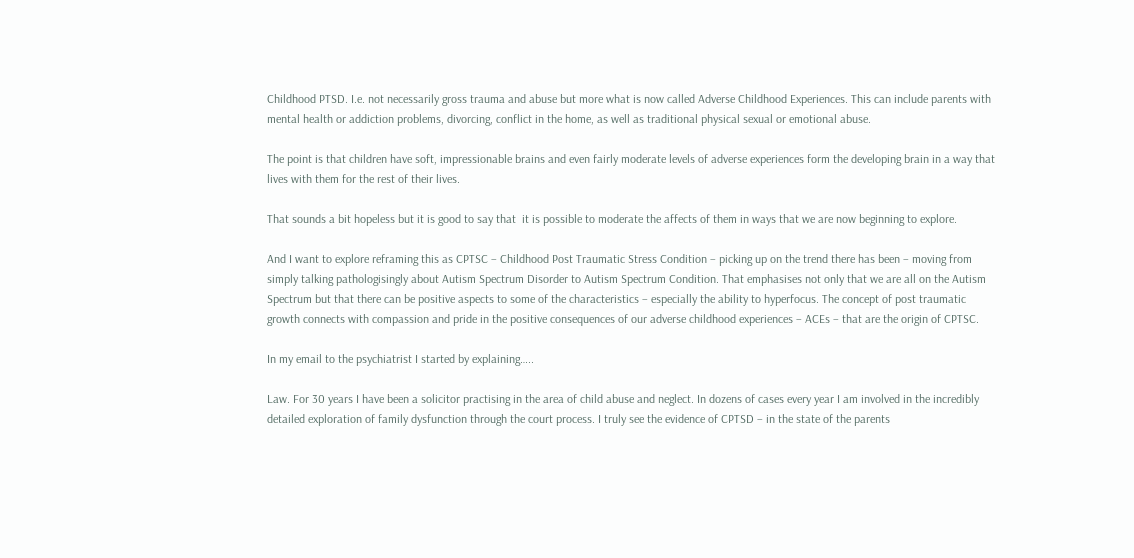Childhood PTSD. I.e. not necessarily gross trauma and abuse but more what is now called Adverse Childhood Experiences. This can include parents with mental health or addiction problems, divorcing, conflict in the home, as well as traditional physical sexual or emotional abuse.

The point is that children have soft, impressionable brains and even fairly moderate levels of adverse experiences form the developing brain in a way that lives with them for the rest of their lives.

That sounds a bit hopeless but it is good to say that  it is possible to moderate the affects of them in ways that we are now beginning to explore.

And I want to explore reframing this as CPTSC – Childhood Post Traumatic Stress Condition – picking up on the trend there has been – moving from simply talking pathologisingly about Autism Spectrum Disorder to Autism Spectrum Condition. That emphasises not only that we are all on the Autism Spectrum but that there can be positive aspects to some of the characteristics – especially the ability to hyperfocus. The concept of post traumatic growth connects with compassion and pride in the positive consequences of our adverse childhood experiences – ACEs – that are the origin of CPTSC.

In my email to the psychiatrist I started by explaining…..

Law. For 30 years I have been a solicitor practising in the area of child abuse and neglect. In dozens of cases every year I am involved in the incredibly detailed exploration of family dysfunction through the court process. I truly see the evidence of CPTSD – in the state of the parents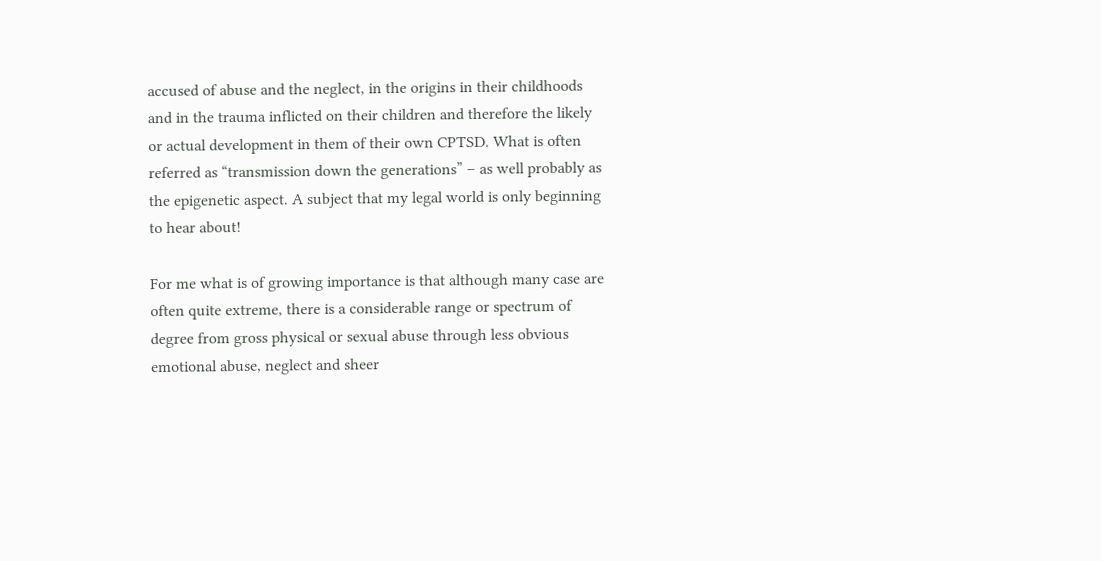accused of abuse and the neglect, in the origins in their childhoods and in the trauma inflicted on their children and therefore the likely or actual development in them of their own CPTSD. What is often referred as “transmission down the generations” – as well probably as the epigenetic aspect. A subject that my legal world is only beginning to hear about!

For me what is of growing importance is that although many case are often quite extreme, there is a considerable range or spectrum of degree from gross physical or sexual abuse through less obvious emotional abuse, neglect and sheer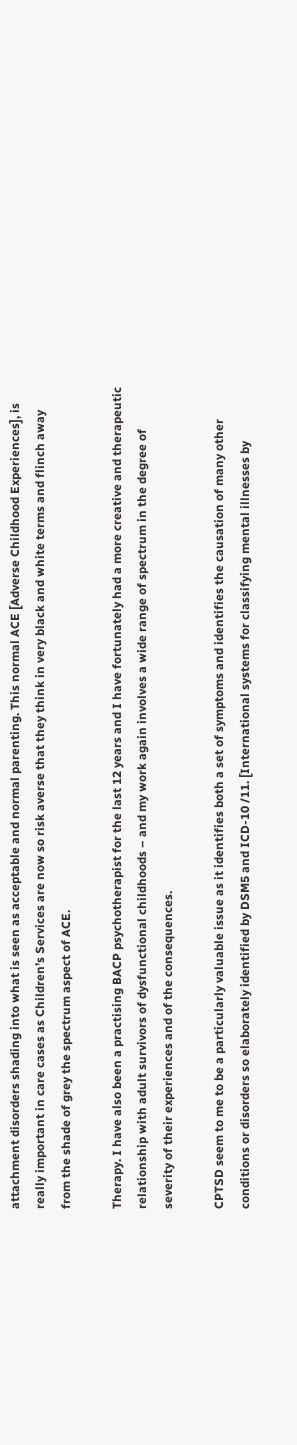attachment disorders shading into what is seen as acceptable and normal parenting. This normal ACE [Adverse Childhood Experiences], is really important in care cases as Children’s Services are now so risk averse that they think in very black and white terms and flinch away from the shade of grey the spectrum aspect of ACE.

Therapy. I have also been a practising BACP psychotherapist for the last 12 years and I have fortunately had a more creative and therapeutic relationship with adult survivors of dysfunctional childhoods – and my work again involves a wide range of spectrum in the degree of severity of their experiences and of the consequences.

CPTSD seem to me to be a particularly valuable issue as it identifies both a set of symptoms and identifies the causation of many other conditions or disorders so elaborately identified by DSM5 and ICD-10 /11. [International systems for classifying mental illnesses by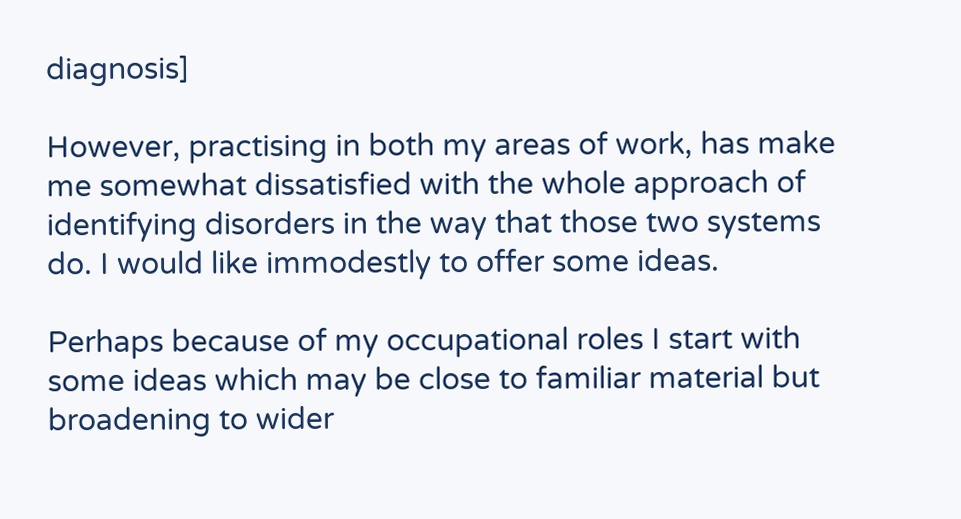diagnosis]

However, practising in both my areas of work, has make me somewhat dissatisfied with the whole approach of identifying disorders in the way that those two systems do. I would like immodestly to offer some ideas.

Perhaps because of my occupational roles I start with some ideas which may be close to familiar material but broadening to wider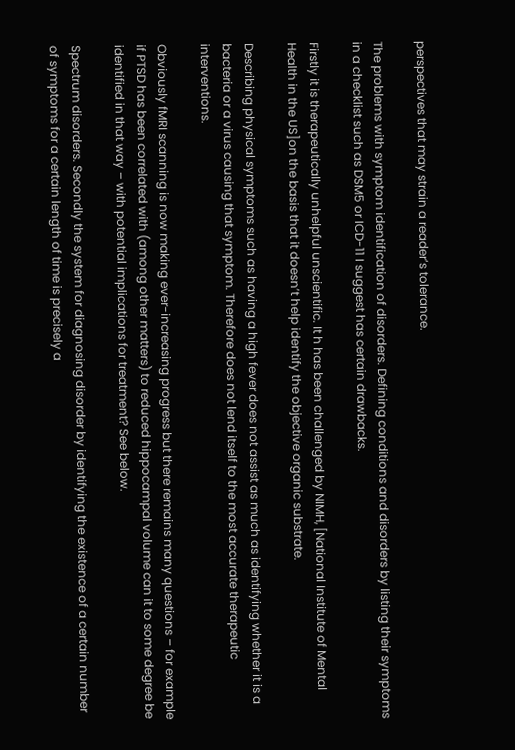perspectives that may strain a reader’s tolerance.

The problems with symptom identification of disorders. Defining conditions and disorders by listing their symptoms in a checklist such as DSM5 or ICD-11 I suggest has certain drawbacks.

Firstly it is therapeutically unhelpful unscientific. It h has been challenged by NIMH, [National Institute of Mental Health in the US]on the basis that it doesn’t help identify the objective organic substrate.

Describing physical symptoms such as having a high fever does not assist as much as identifying whether it is a bacteria or a virus causing that symptom. Therefore does not lend itself to the most accurate therapeutic interventions.

Obviously fMRI scanning is now making ever-increasing progress but there remains many questions – for example if PTSD has been correlated with (among other matters) to reduced hippocampal volume can it to some degree be identified in that way – with potential implications for treatment? See below.

Spectrum disorders. Secondly the system for diagnosing disorder by identifying the existence of a certain number of symptoms for a certain length of time is precisely a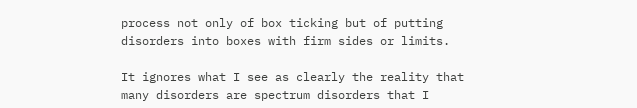process not only of box ticking but of putting disorders into boxes with firm sides or limits.

It ignores what I see as clearly the reality that many disorders are spectrum disorders that I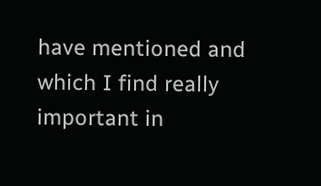have mentioned and which I find really important in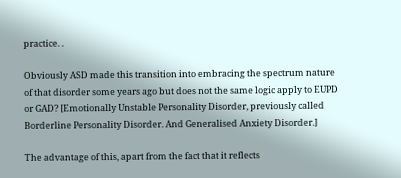practice. .

Obviously ASD made this transition into embracing the spectrum nature of that disorder some years ago but does not the same logic apply to EUPD or GAD? [Emotionally Unstable Personality Disorder, previously called Borderline Personality Disorder. And Generalised Anxiety Disorder.]

The advantage of this, apart from the fact that it reflects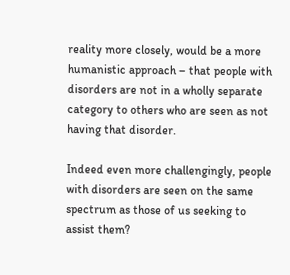reality more closely, would be a more humanistic approach – that people with disorders are not in a wholly separate category to others who are seen as not having that disorder.

Indeed even more challengingly, people with disorders are seen on the same spectrum as those of us seeking to assist them?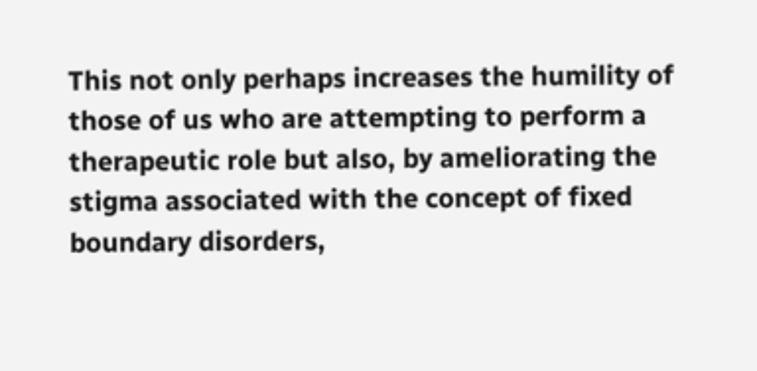This not only perhaps increases the humility of those of us who are attempting to perform a therapeutic role but also, by ameliorating the stigma associated with the concept of fixed boundary disorders,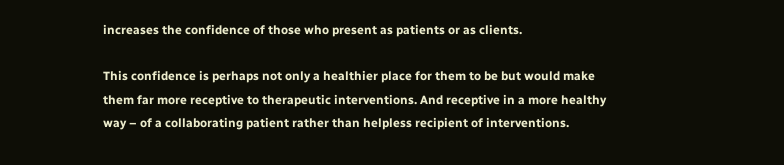increases the confidence of those who present as patients or as clients.

This confidence is perhaps not only a healthier place for them to be but would make them far more receptive to therapeutic interventions. And receptive in a more healthy way – of a collaborating patient rather than helpless recipient of interventions.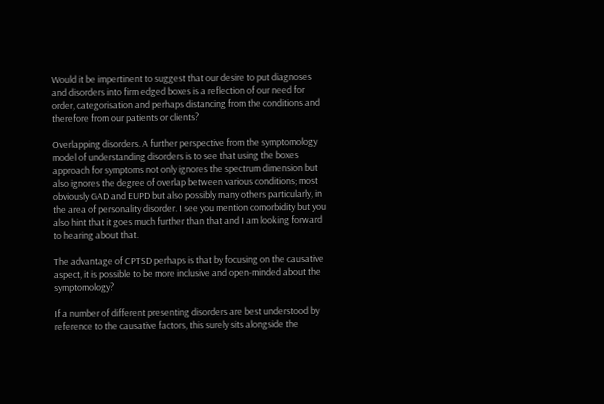Would it be impertinent to suggest that our desire to put diagnoses and disorders into firm edged boxes is a reflection of our need for order, categorisation and perhaps distancing from the conditions and therefore from our patients or clients?

Overlapping disorders. A further perspective from the symptomology model of understanding disorders is to see that using the boxes approach for symptoms not only ignores the spectrum dimension but also ignores the degree of overlap between various conditions; most obviously GAD and EUPD but also possibly many others particularly, in the area of personality disorder. I see you mention comorbidity but you also hint that it goes much further than that and I am looking forward to hearing about that.

The advantage of CPTSD perhaps is that by focusing on the causative aspect, it is possible to be more inclusive and open-minded about the symptomology?

If a number of different presenting disorders are best understood by reference to the causative factors, this surely sits alongside the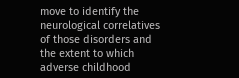move to identify the neurological correlatives of those disorders and the extent to which adverse childhood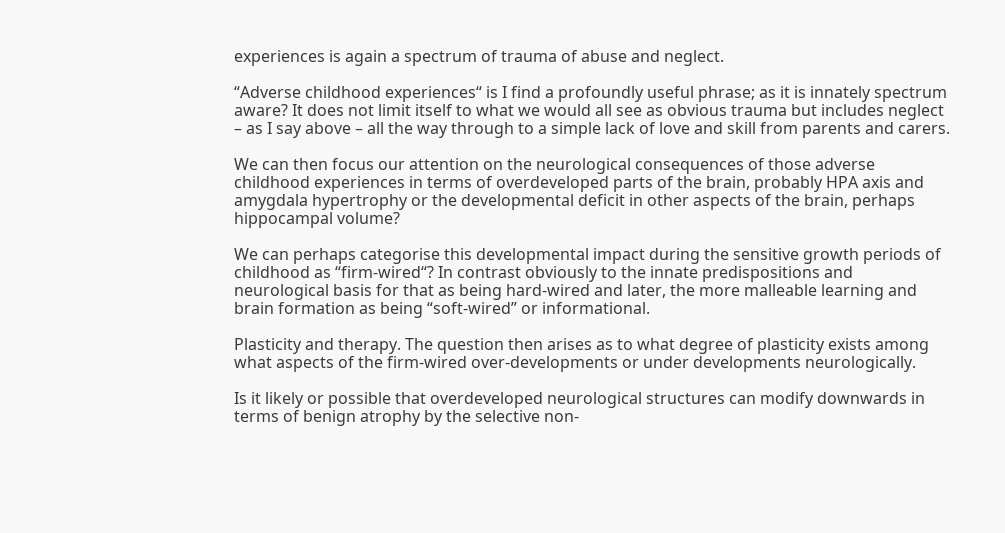experiences is again a spectrum of trauma of abuse and neglect.

“Adverse childhood experiences“ is I find a profoundly useful phrase; as it is innately spectrum aware? It does not limit itself to what we would all see as obvious trauma but includes neglect – as I say above – all the way through to a simple lack of love and skill from parents and carers.

We can then focus our attention on the neurological consequences of those adverse childhood experiences in terms of overdeveloped parts of the brain, probably HPA axis and amygdala hypertrophy or the developmental deficit in other aspects of the brain, perhaps hippocampal volume?

We can perhaps categorise this developmental impact during the sensitive growth periods of childhood as “firm-wired“? In contrast obviously to the innate predispositions and neurological basis for that as being hard-wired and later, the more malleable learning and brain formation as being “soft-wired” or informational.

Plasticity and therapy. The question then arises as to what degree of plasticity exists among what aspects of the firm-wired over-developments or under developments neurologically.

Is it likely or possible that overdeveloped neurological structures can modify downwards in terms of benign atrophy by the selective non-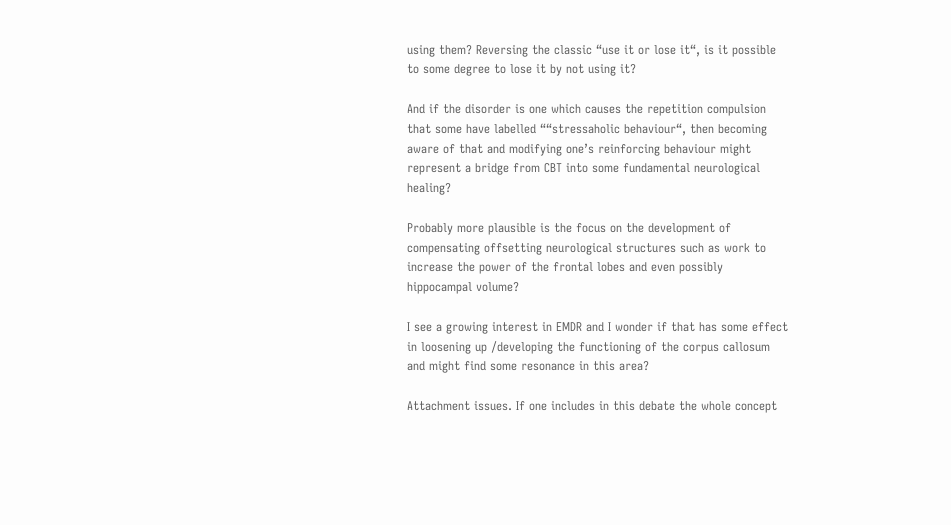using them? Reversing the classic “use it or lose it“, is it possible to some degree to lose it by not using it?

And if the disorder is one which causes the repetition compulsion that some have labelled ““stressaholic behaviour“, then becoming aware of that and modifying one’s reinforcing behaviour might represent a bridge from CBT into some fundamental neurological healing?

Probably more plausible is the focus on the development of compensating offsetting neurological structures such as work to increase the power of the frontal lobes and even possibly hippocampal volume?

I see a growing interest in EMDR and I wonder if that has some effect in loosening up /developing the functioning of the corpus callosum and might find some resonance in this area?

Attachment issues. If one includes in this debate the whole concept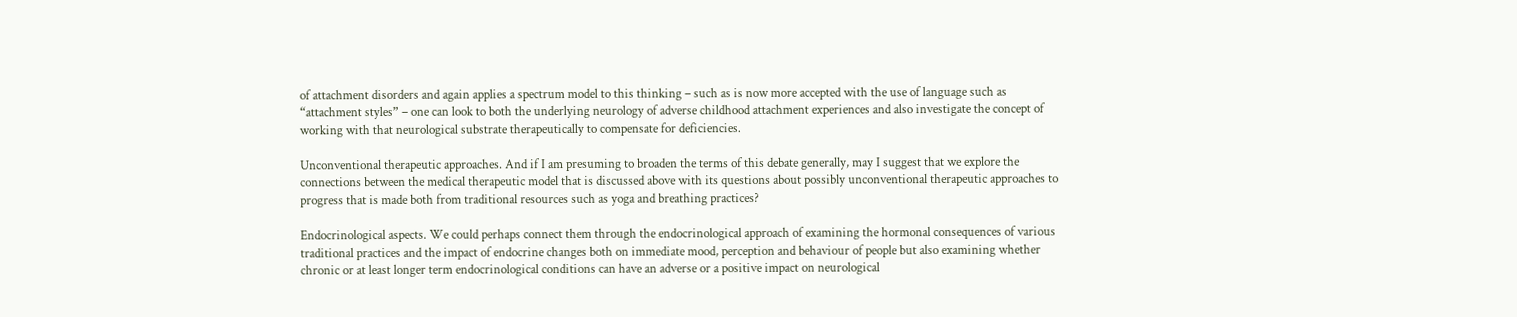of attachment disorders and again applies a spectrum model to this thinking – such as is now more accepted with the use of language such as “attachment styles” – one can look to both the underlying neurology of adverse childhood attachment experiences and also investigate the concept of working with that neurological substrate therapeutically to compensate for deficiencies.

Unconventional therapeutic approaches. And if I am presuming to broaden the terms of this debate generally, may I suggest that we explore the connections between the medical therapeutic model that is discussed above with its questions about possibly unconventional therapeutic approaches to progress that is made both from traditional resources such as yoga and breathing practices?

Endocrinological aspects. We could perhaps connect them through the endocrinological approach of examining the hormonal consequences of various traditional practices and the impact of endocrine changes both on immediate mood, perception and behaviour of people but also examining whether chronic or at least longer term endocrinological conditions can have an adverse or a positive impact on neurological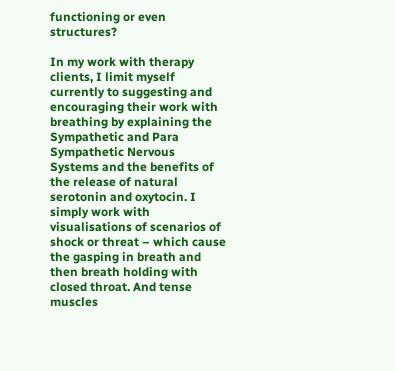functioning or even structures?

In my work with therapy clients, I limit myself currently to suggesting and encouraging their work with breathing by explaining the Sympathetic and Para Sympathetic Nervous Systems and the benefits of the release of natural serotonin and oxytocin. I simply work with visualisations of scenarios of shock or threat – which cause the gasping in breath and then breath holding with closed throat. And tense muscles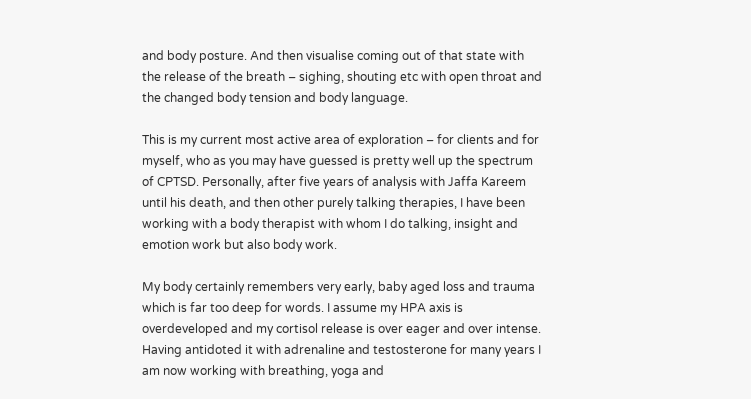and body posture. And then visualise coming out of that state with the release of the breath – sighing, shouting etc with open throat and the changed body tension and body language.

This is my current most active area of exploration – for clients and for myself, who as you may have guessed is pretty well up the spectrum of CPTSD. Personally, after five years of analysis with Jaffa Kareem until his death, and then other purely talking therapies, I have been working with a body therapist with whom I do talking, insight and emotion work but also body work.

My body certainly remembers very early, baby aged loss and trauma which is far too deep for words. I assume my HPA axis is overdeveloped and my cortisol release is over eager and over intense. Having antidoted it with adrenaline and testosterone for many years I am now working with breathing, yoga and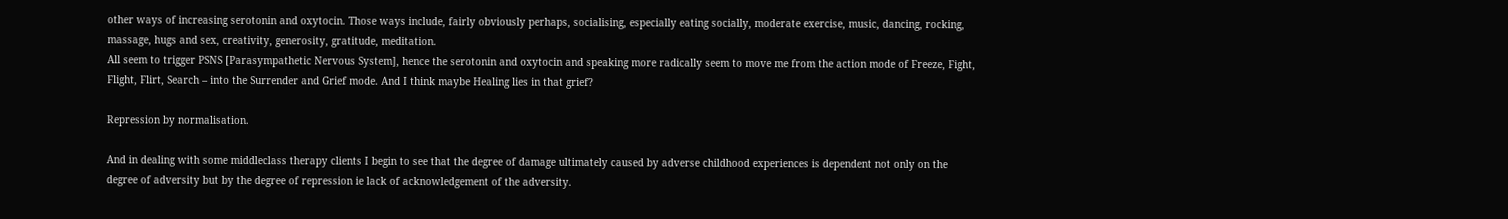other ways of increasing serotonin and oxytocin. Those ways include, fairly obviously perhaps, socialising, especially eating socially, moderate exercise, music, dancing, rocking, massage, hugs and sex, creativity, generosity, gratitude, meditation.
All seem to trigger PSNS [Parasympathetic Nervous System], hence the serotonin and oxytocin and speaking more radically seem to move me from the action mode of Freeze, Fight, Flight, Flirt, Search – into the Surrender and Grief mode. And I think maybe Healing lies in that grief?

Repression by normalisation.

And in dealing with some middleclass therapy clients I begin to see that the degree of damage ultimately caused by adverse childhood experiences is dependent not only on the degree of adversity but by the degree of repression ie lack of acknowledgement of the adversity.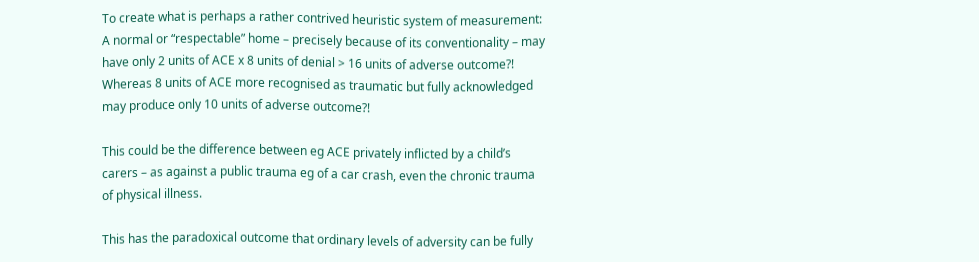To create what is perhaps a rather contrived heuristic system of measurement: A normal or “respectable” home – precisely because of its conventionality – may have only 2 units of ACE x 8 units of denial > 16 units of adverse outcome?! Whereas 8 units of ACE more recognised as traumatic but fully acknowledged may produce only 10 units of adverse outcome?!

This could be the difference between eg ACE privately inflicted by a child’s carers – as against a public trauma eg of a car crash, even the chronic trauma of physical illness.

This has the paradoxical outcome that ordinary levels of adversity can be fully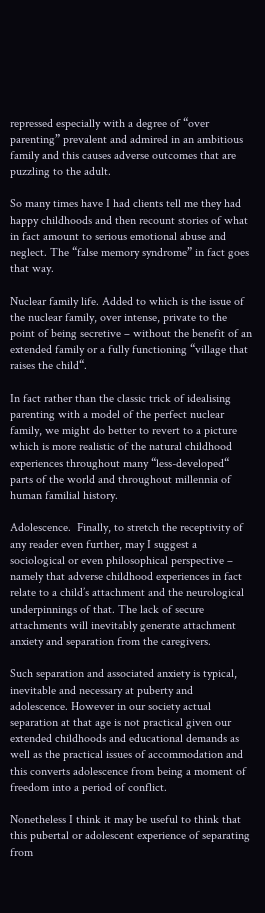repressed especially with a degree of “over parenting” prevalent and admired in an ambitious family and this causes adverse outcomes that are puzzling to the adult.

So many times have I had clients tell me they had happy childhoods and then recount stories of what in fact amount to serious emotional abuse and neglect. The “false memory syndrome” in fact goes that way.

Nuclear family life. Added to which is the issue of the nuclear family, over intense, private to the point of being secretive – without the benefit of an extended family or a fully functioning “village that raises the child“.

In fact rather than the classic trick of idealising parenting with a model of the perfect nuclear family, we might do better to revert to a picture which is more realistic of the natural childhood experiences throughout many “less-developed“ parts of the world and throughout millennia of human familial history.

Adolescence.  Finally, to stretch the receptivity of any reader even further, may I suggest a sociological or even philosophical perspective – namely that adverse childhood experiences in fact relate to a child’s attachment and the neurological underpinnings of that. The lack of secure attachments will inevitably generate attachment anxiety and separation from the caregivers.

Such separation and associated anxiety is typical, inevitable and necessary at puberty and adolescence. However in our society actual separation at that age is not practical given our extended childhoods and educational demands as well as the practical issues of accommodation and this converts adolescence from being a moment of freedom into a period of conflict.

Nonetheless I think it may be useful to think that this pubertal or adolescent experience of separating from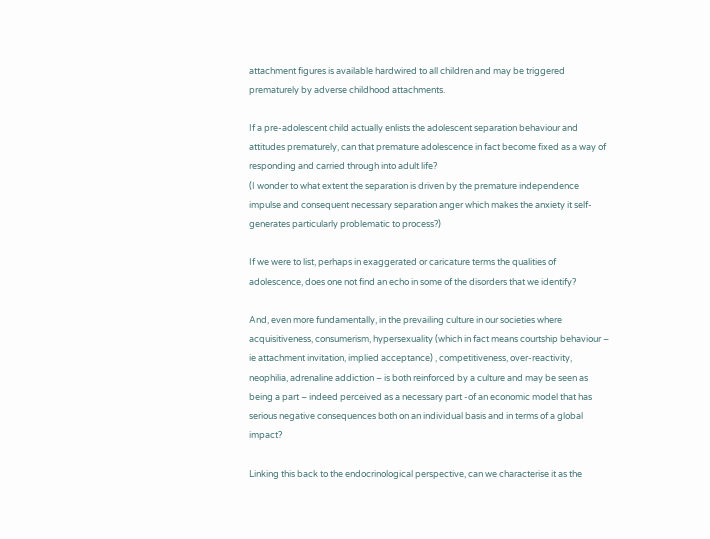attachment figures is available hardwired to all children and may be triggered prematurely by adverse childhood attachments.

If a pre-adolescent child actually enlists the adolescent separation behaviour and attitudes prematurely, can that premature adolescence in fact become fixed as a way of responding and carried through into adult life?
(I wonder to what extent the separation is driven by the premature independence impulse and consequent necessary separation anger which makes the anxiety it self-generates particularly problematic to process?)

If we were to list, perhaps in exaggerated or caricature terms the qualities of adolescence, does one not find an echo in some of the disorders that we identify?

And, even more fundamentally, in the prevailing culture in our societies where acquisitiveness, consumerism, hypersexuality (which in fact means courtship behaviour – ie attachment invitation, implied acceptance) , competitiveness, over-reactivity, neophilia, adrenaline addiction – is both reinforced by a culture and may be seen as being a part – indeed perceived as a necessary part -of an economic model that has serious negative consequences both on an individual basis and in terms of a global impact?

Linking this back to the endocrinological perspective, can we characterise it as the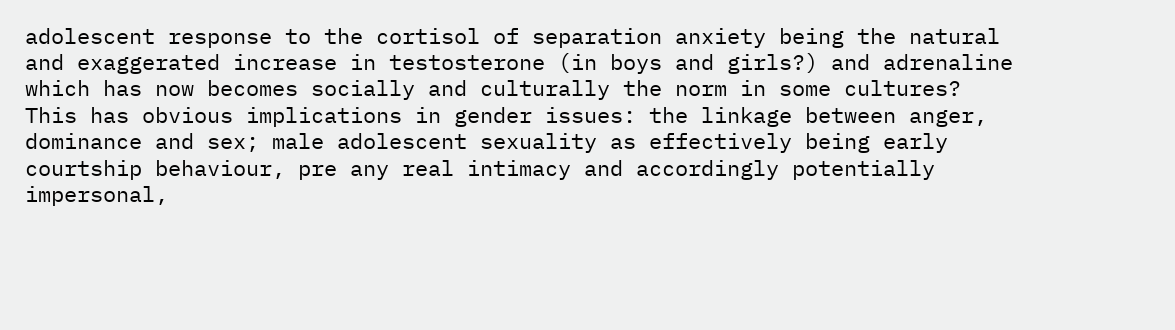adolescent response to the cortisol of separation anxiety being the natural and exaggerated increase in testosterone (in boys and girls?) and adrenaline which has now becomes socially and culturally the norm in some cultures?
This has obvious implications in gender issues: the linkage between anger, dominance and sex; male adolescent sexuality as effectively being early courtship behaviour, pre any real intimacy and accordingly potentially impersonal,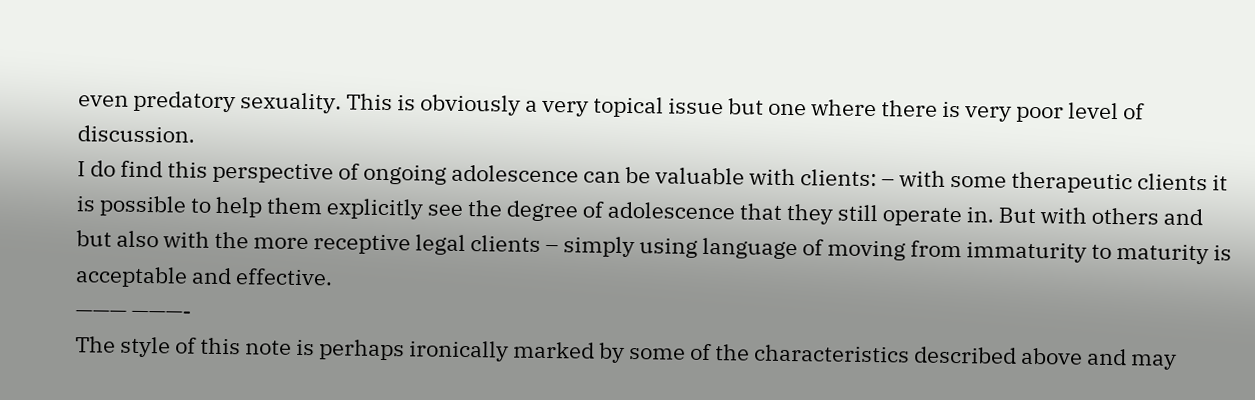even predatory sexuality. This is obviously a very topical issue but one where there is very poor level of discussion.
I do find this perspective of ongoing adolescence can be valuable with clients: – with some therapeutic clients it is possible to help them explicitly see the degree of adolescence that they still operate in. But with others and but also with the more receptive legal clients – simply using language of moving from immaturity to maturity is acceptable and effective.
——— ———-
The style of this note is perhaps ironically marked by some of the characteristics described above and may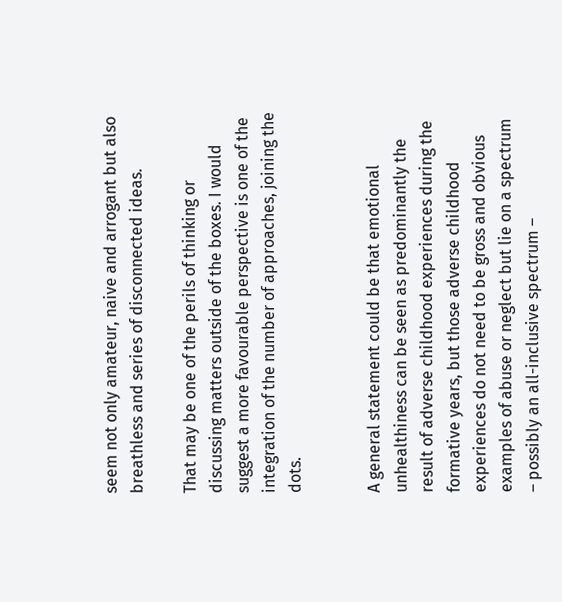seem not only amateur, naive and arrogant but also breathless and series of disconnected ideas.

That may be one of the perils of thinking or discussing matters outside of the boxes. I would suggest a more favourable perspective is one of the integration of the number of approaches, joining the dots.


A general statement could be that emotional unhealthiness can be seen as predominantly the result of adverse childhood experiences during the formative years, but those adverse childhood experiences do not need to be gross and obvious examples of abuse or neglect but lie on a spectrum – possibly an all-inclusive spectrum –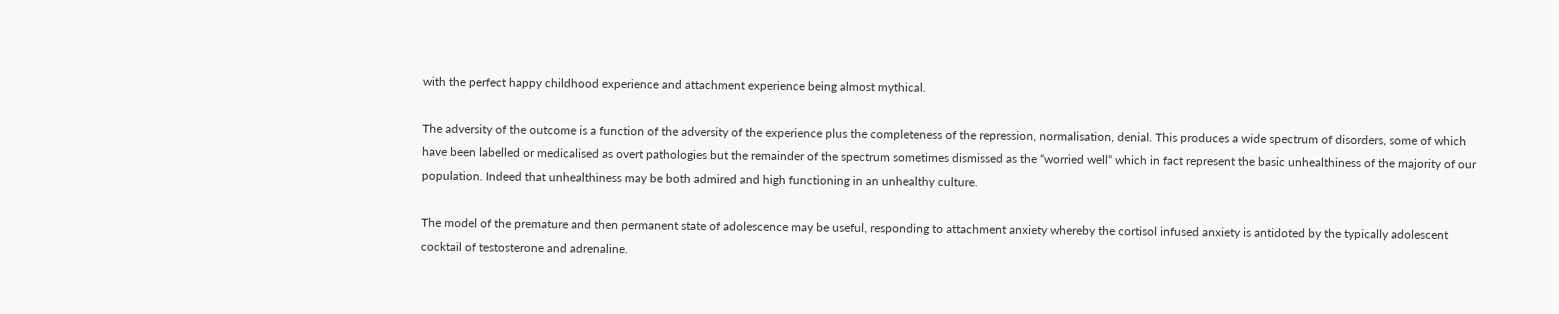with the perfect happy childhood experience and attachment experience being almost mythical.

The adversity of the outcome is a function of the adversity of the experience plus the completeness of the repression, normalisation, denial. This produces a wide spectrum of disorders, some of which have been labelled or medicalised as overt pathologies but the remainder of the spectrum sometimes dismissed as the “worried well“ which in fact represent the basic unhealthiness of the majority of our population. Indeed that unhealthiness may be both admired and high functioning in an unhealthy culture.

The model of the premature and then permanent state of adolescence may be useful, responding to attachment anxiety whereby the cortisol infused anxiety is antidoted by the typically adolescent cocktail of testosterone and adrenaline.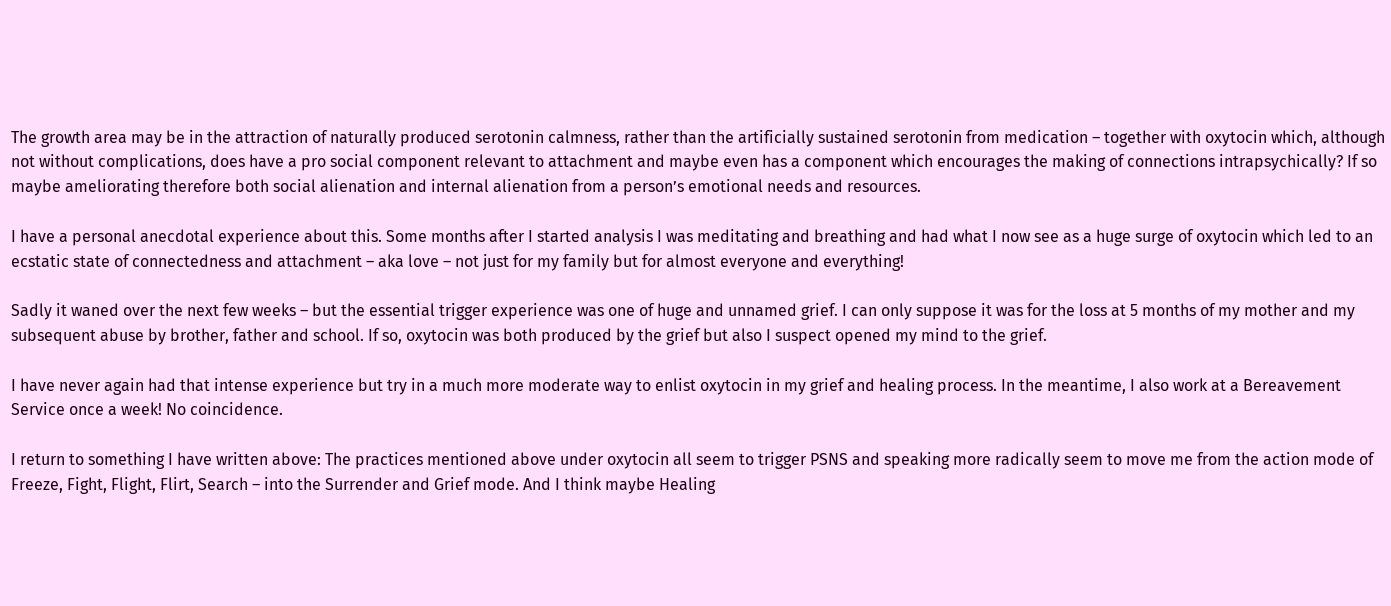The growth area may be in the attraction of naturally produced serotonin calmness, rather than the artificially sustained serotonin from medication – together with oxytocin which, although not without complications, does have a pro social component relevant to attachment and maybe even has a component which encourages the making of connections intrapsychically? If so maybe ameliorating therefore both social alienation and internal alienation from a person’s emotional needs and resources.

I have a personal anecdotal experience about this. Some months after I started analysis I was meditating and breathing and had what I now see as a huge surge of oxytocin which led to an ecstatic state of connectedness and attachment – aka love – not just for my family but for almost everyone and everything!

Sadly it waned over the next few weeks – but the essential trigger experience was one of huge and unnamed grief. I can only suppose it was for the loss at 5 months of my mother and my subsequent abuse by brother, father and school. If so, oxytocin was both produced by the grief but also I suspect opened my mind to the grief.

I have never again had that intense experience but try in a much more moderate way to enlist oxytocin in my grief and healing process. In the meantime, I also work at a Bereavement Service once a week! No coincidence.

I return to something I have written above: The practices mentioned above under oxytocin all seem to trigger PSNS and speaking more radically seem to move me from the action mode of Freeze, Fight, Flight, Flirt, Search – into the Surrender and Grief mode. And I think maybe Healing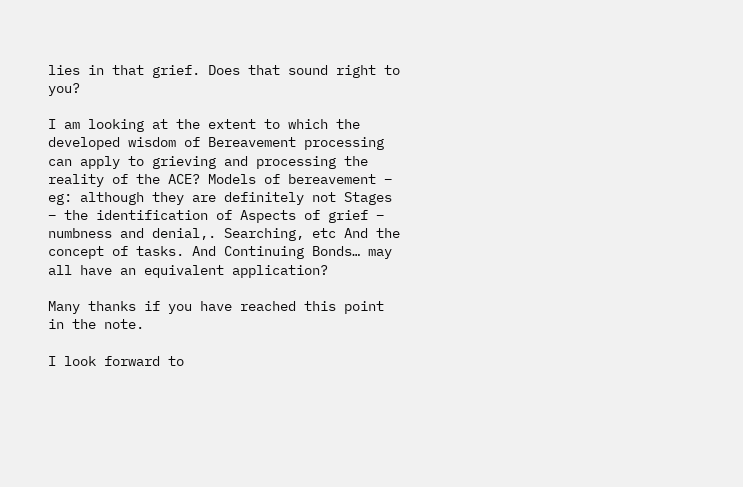lies in that grief. Does that sound right to you?

I am looking at the extent to which the developed wisdom of Bereavement processing can apply to grieving and processing the reality of the ACE? Models of bereavement – eg: although they are definitely not Stages – the identification of Aspects of grief – numbness and denial,. Searching, etc And the concept of tasks. And Continuing Bonds… may all have an equivalent application?

Many thanks if you have reached this point in the note.

I look forward to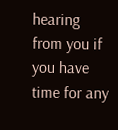hearing from you if you have time for any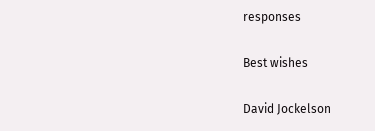responses

Best wishes

David Jockelson